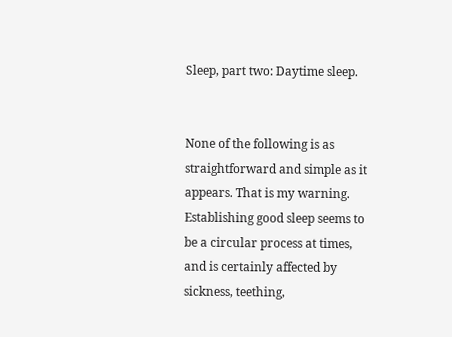Sleep, part two: Daytime sleep.


None of the following is as straightforward and simple as it appears. That is my warning. Establishing good sleep seems to be a circular process at times, and is certainly affected by sickness, teething,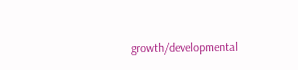growth/developmental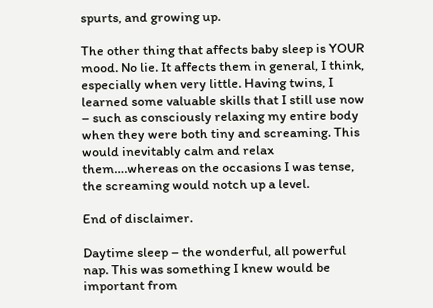spurts, and growing up.

The other thing that affects baby sleep is YOUR mood. No lie. It affects them in general, I think, especially when very little. Having twins, I learned some valuable skills that I still use now – such as consciously relaxing my entire body when they were both tiny and screaming. This would inevitably calm and relax them….whereas on the occasions I was tense, the screaming would notch up a level.

End of disclaimer.

Daytime sleep – the wonderful, all powerful nap. This was something I knew would be important from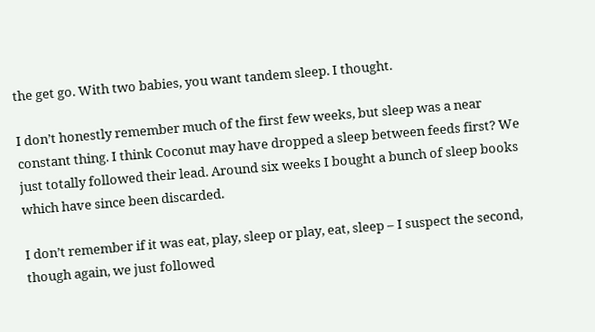the get go. With two babies, you want tandem sleep. I thought.

I don’t honestly remember much of the first few weeks, but sleep was a near constant thing. I think Coconut may have dropped a sleep between feeds first? We just totally followed their lead. Around six weeks I bought a bunch of sleep books which have since been discarded.

I don’t remember if it was eat, play, sleep or play, eat, sleep – I suspect the second, though again, we just followed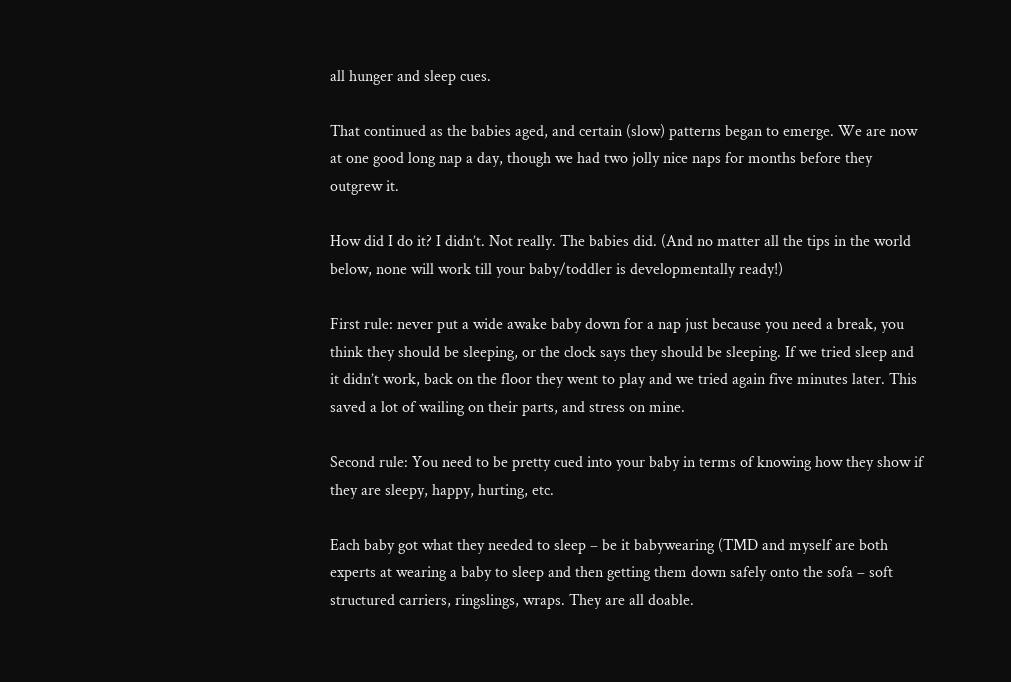all hunger and sleep cues.

That continued as the babies aged, and certain (slow) patterns began to emerge. We are now at one good long nap a day, though we had two jolly nice naps for months before they outgrew it.

How did I do it? I didn’t. Not really. The babies did. (And no matter all the tips in the world below, none will work till your baby/toddler is developmentally ready!)

First rule: never put a wide awake baby down for a nap just because you need a break, you think they should be sleeping, or the clock says they should be sleeping. If we tried sleep and it didn’t work, back on the floor they went to play and we tried again five minutes later. This saved a lot of wailing on their parts, and stress on mine.

Second rule: You need to be pretty cued into your baby in terms of knowing how they show if they are sleepy, happy, hurting, etc.

Each baby got what they needed to sleep – be it babywearing (TMD and myself are both experts at wearing a baby to sleep and then getting them down safely onto the sofa – soft structured carriers, ringslings, wraps. They are all doable.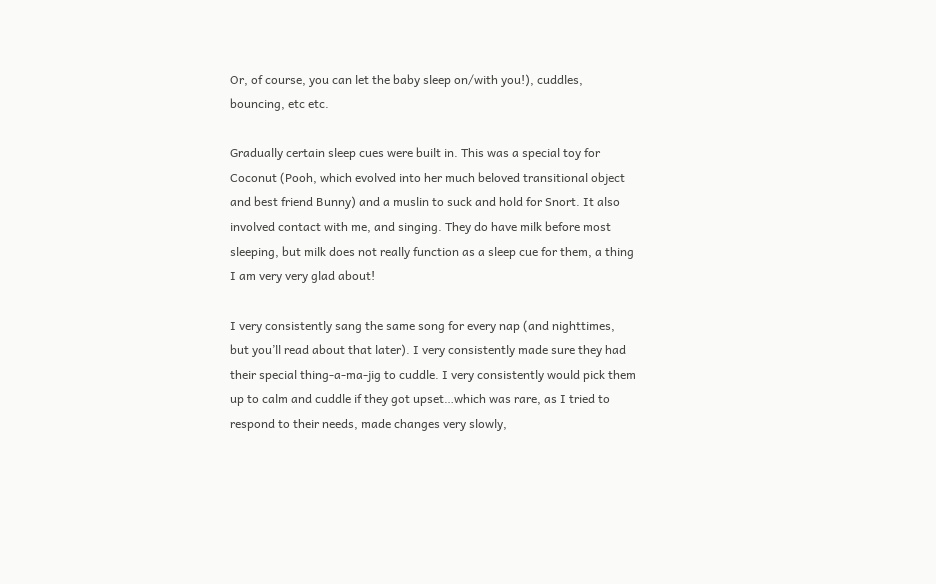Or, of course, you can let the baby sleep on/with you!), cuddles, bouncing, etc etc.

Gradually certain sleep cues were built in. This was a special toy for Coconut (Pooh, which evolved into her much beloved transitional object and best friend Bunny) and a muslin to suck and hold for Snort. It also involved contact with me, and singing. They do have milk before most sleeping, but milk does not really function as a sleep cue for them, a thing I am very very glad about!

I very consistently sang the same song for every nap (and nighttimes, but you’ll read about that later). I very consistently made sure they had their special thing-a-ma-jig to cuddle. I very consistently would pick them up to calm and cuddle if they got upset…which was rare, as I tried to respond to their needs, made changes very slowly,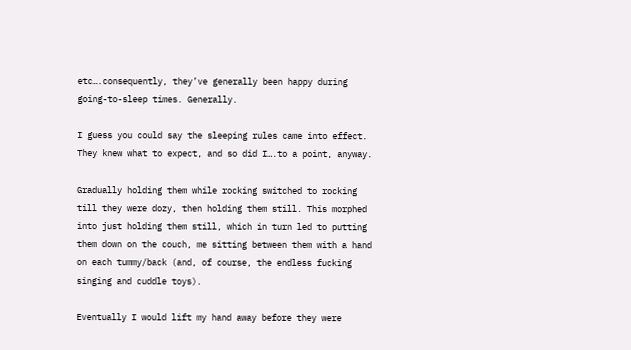etc….consequently, they’ve generally been happy during going-to-sleep times. Generally.

I guess you could say the sleeping rules came into effect. They knew what to expect, and so did I….to a point, anyway.

Gradually holding them while rocking switched to rocking till they were dozy, then holding them still. This morphed into just holding them still, which in turn led to putting them down on the couch, me sitting between them with a hand on each tummy/back (and, of course, the endless fucking singing and cuddle toys).

Eventually I would lift my hand away before they were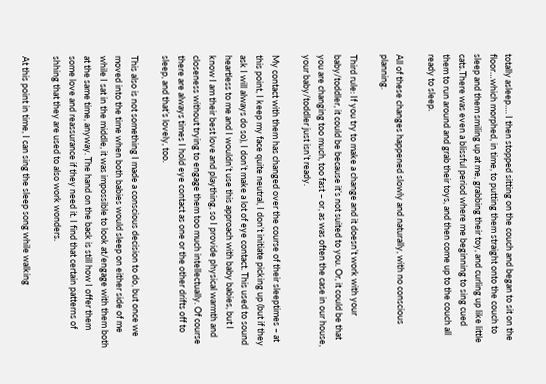totally asleep…. I then stopped sitting on the couch and began to sit on the floor…which morphed, in time, to putting them straight onto the couch to sleep and them smiling up at me, grabbing their toy, and curling up like little cats.There was even a blissful period where me beginning to sing cued them to run around and grab their toys, and then come up to the couch all ready to sleep.

All of these changes happened slowly and naturally, with no conscious planning.

Third rule: If you try to make a change and it doesn’t work with your baby/toddler, it could be because it’s not suited to you. Or, it could be that you are changing too much, too fast – or, as was often the case in our house, your baby/toddler just isn’t ready.

My contact with them has changed over the course of their sleeptimes – at this point, I keep my face quite neutral, I don’t initiate picking up (but if they ask I will always do so), I don’t make a lot of eye contact. This used to sound heartless to me and I wouldn’t use this approach with baby babies, but I know I am their best love and plaything, so I provide physical warmth and closeness without trying to engage them too much intellectually. Of course there are always times I hold eye contact as one or the other drifts off to sleep, and that’s lovely, too.

This also is not something I made a conscious decision to do, but once we moved into the time when both babies would sleep on either side of me while I sat in the middle, it was impossible to look at/engage with them both at the same time, anyway. The hand on the back is still how I offer them some love and reassurance if they need it. I find that certain patterns of shhing that they are used to also work wonders.

At this point in time, I can sing the sleep song while walking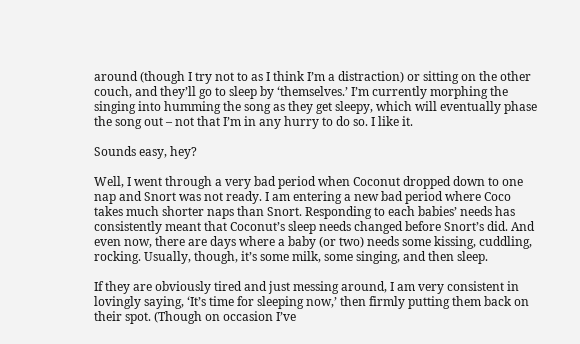around (though I try not to as I think I’m a distraction) or sitting on the other couch, and they’ll go to sleep by ‘themselves.’ I’m currently morphing the singing into humming the song as they get sleepy, which will eventually phase the song out – not that I’m in any hurry to do so. I like it.

Sounds easy, hey?

Well, I went through a very bad period when Coconut dropped down to one nap and Snort was not ready. I am entering a new bad period where Coco takes much shorter naps than Snort. Responding to each babies’ needs has consistently meant that Coconut’s sleep needs changed before Snort’s did. And even now, there are days where a baby (or two) needs some kissing, cuddling, rocking. Usually, though, it’s some milk, some singing, and then sleep.

If they are obviously tired and just messing around, I am very consistent in lovingly saying, ‘It’s time for sleeping now,’ then firmly putting them back on their spot. (Though on occasion I’ve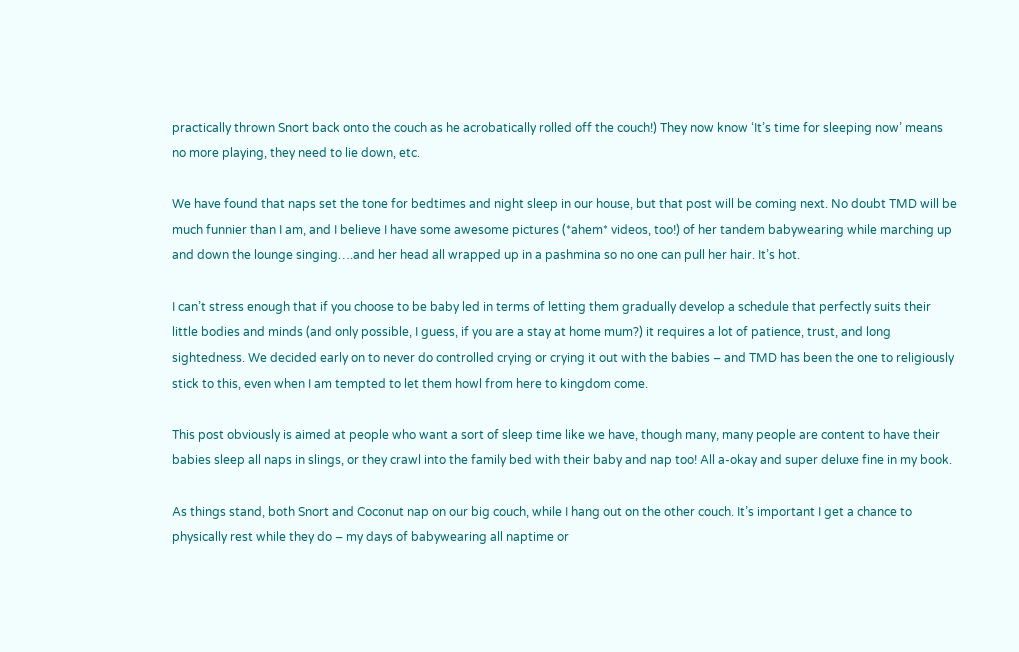practically thrown Snort back onto the couch as he acrobatically rolled off the couch!) They now know ‘It’s time for sleeping now’ means no more playing, they need to lie down, etc.

We have found that naps set the tone for bedtimes and night sleep in our house, but that post will be coming next. No doubt TMD will be much funnier than I am, and I believe I have some awesome pictures (*ahem* videos, too!) of her tandem babywearing while marching up and down the lounge singing….and her head all wrapped up in a pashmina so no one can pull her hair. It’s hot.

I can’t stress enough that if you choose to be baby led in terms of letting them gradually develop a schedule that perfectly suits their little bodies and minds (and only possible, I guess, if you are a stay at home mum?) it requires a lot of patience, trust, and long sightedness. We decided early on to never do controlled crying or crying it out with the babies – and TMD has been the one to religiously stick to this, even when I am tempted to let them howl from here to kingdom come.

This post obviously is aimed at people who want a sort of sleep time like we have, though many, many people are content to have their babies sleep all naps in slings, or they crawl into the family bed with their baby and nap too! All a-okay and super deluxe fine in my book.

As things stand, both Snort and Coconut nap on our big couch, while I hang out on the other couch. It’s important I get a chance to physically rest while they do – my days of babywearing all naptime or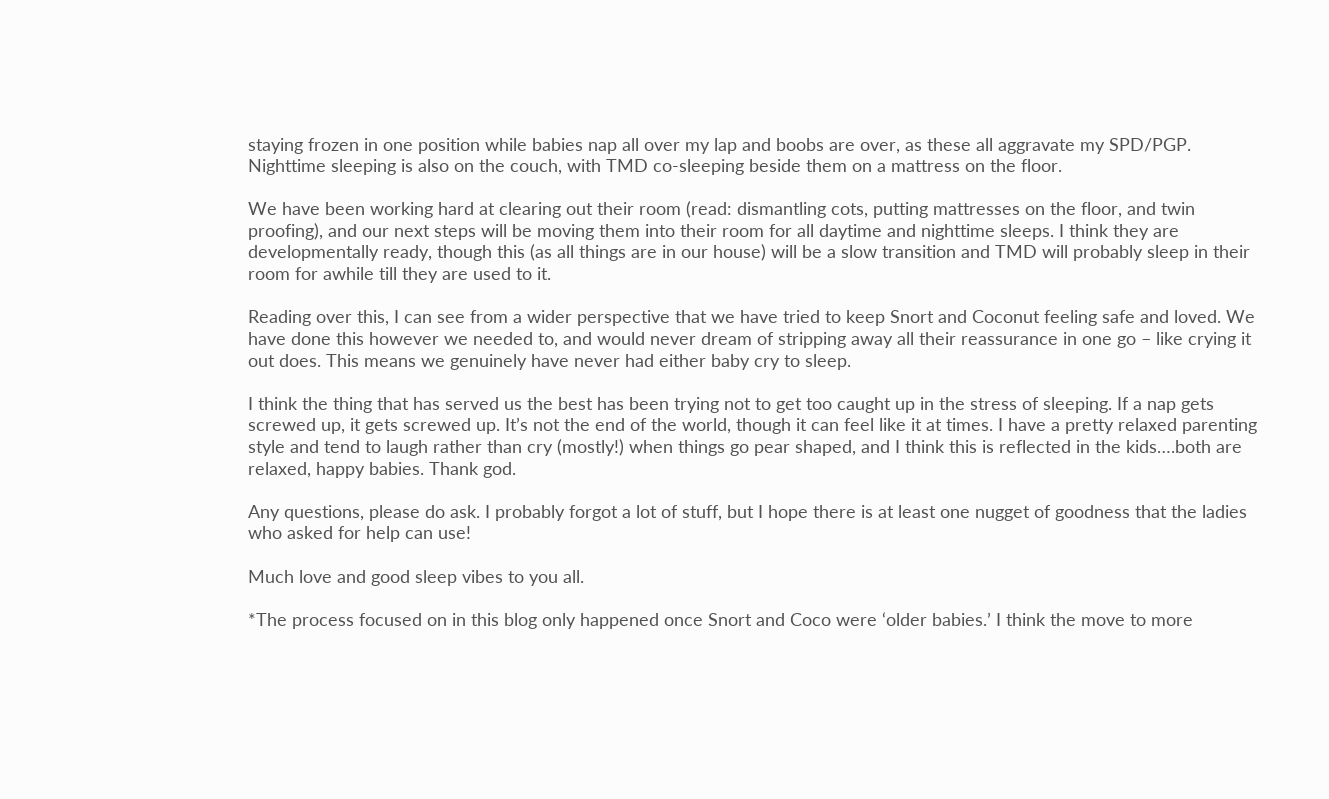staying frozen in one position while babies nap all over my lap and boobs are over, as these all aggravate my SPD/PGP. Nighttime sleeping is also on the couch, with TMD co-sleeping beside them on a mattress on the floor.

We have been working hard at clearing out their room (read: dismantling cots, putting mattresses on the floor, and twin proofing), and our next steps will be moving them into their room for all daytime and nighttime sleeps. I think they are developmentally ready, though this (as all things are in our house) will be a slow transition and TMD will probably sleep in their room for awhile till they are used to it.

Reading over this, I can see from a wider perspective that we have tried to keep Snort and Coconut feeling safe and loved. We have done this however we needed to, and would never dream of stripping away all their reassurance in one go – like crying it out does. This means we genuinely have never had either baby cry to sleep.

I think the thing that has served us the best has been trying not to get too caught up in the stress of sleeping. If a nap gets screwed up, it gets screwed up. It’s not the end of the world, though it can feel like it at times. I have a pretty relaxed parenting style and tend to laugh rather than cry (mostly!) when things go pear shaped, and I think this is reflected in the kids….both are relaxed, happy babies. Thank god.

Any questions, please do ask. I probably forgot a lot of stuff, but I hope there is at least one nugget of goodness that the ladies who asked for help can use!

Much love and good sleep vibes to you all.

*The process focused on in this blog only happened once Snort and Coco were ‘older babies.’ I think the move to more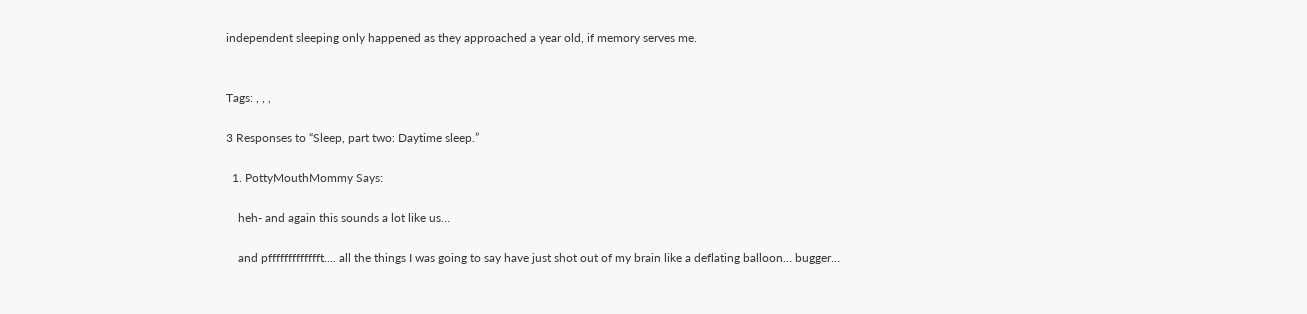independent sleeping only happened as they approached a year old, if memory serves me.


Tags: , , ,

3 Responses to “Sleep, part two: Daytime sleep.”

  1. PottyMouthMommy Says:

    heh- and again this sounds a lot like us…

    and pffffffffffffft…. all the things I was going to say have just shot out of my brain like a deflating balloon… bugger…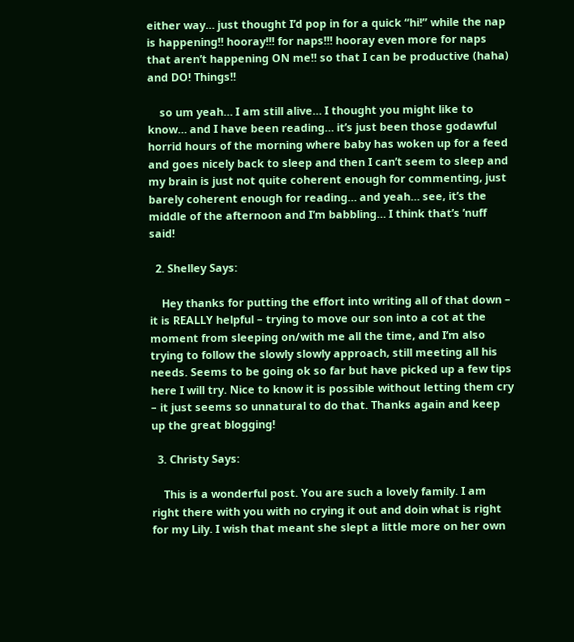either way… just thought I’d pop in for a quick “hi!” while the nap is happening!! hooray!!! for naps!!! hooray even more for naps that aren’t happening ON me!! so that I can be productive (haha) and DO! Things!!

    so um yeah… I am still alive… I thought you might like to know… and I have been reading… it’s just been those godawful horrid hours of the morning where baby has woken up for a feed and goes nicely back to sleep and then I can’t seem to sleep and my brain is just not quite coherent enough for commenting, just barely coherent enough for reading… and yeah… see, it’s the middle of the afternoon and I’m babbling… I think that’s ’nuff said!

  2. Shelley Says:

    Hey thanks for putting the effort into writing all of that down – it is REALLY helpful – trying to move our son into a cot at the moment from sleeping on/with me all the time, and I’m also trying to follow the slowly slowly approach, still meeting all his needs. Seems to be going ok so far but have picked up a few tips here I will try. Nice to know it is possible without letting them cry – it just seems so unnatural to do that. Thanks again and keep up the great blogging!

  3. Christy Says:

    This is a wonderful post. You are such a lovely family. I am right there with you with no crying it out and doin what is right for my Lily. I wish that meant she slept a little more on her own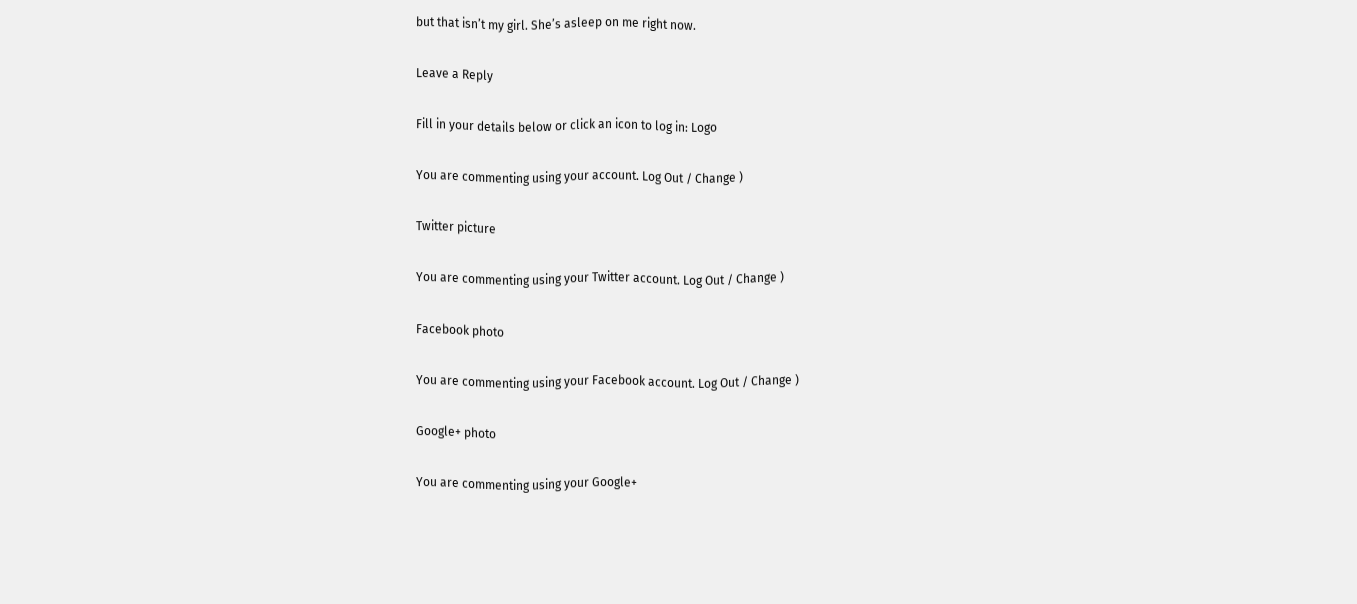but that isn’t my girl. She’s asleep on me right now.

Leave a Reply

Fill in your details below or click an icon to log in: Logo

You are commenting using your account. Log Out / Change )

Twitter picture

You are commenting using your Twitter account. Log Out / Change )

Facebook photo

You are commenting using your Facebook account. Log Out / Change )

Google+ photo

You are commenting using your Google+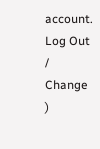account. Log Out / Change )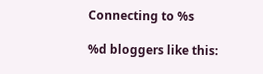Connecting to %s

%d bloggers like this: